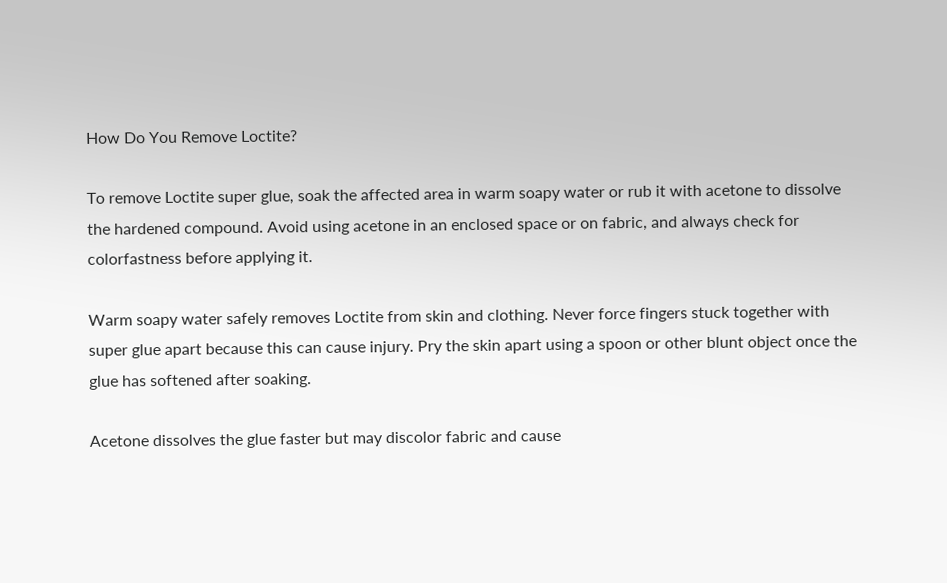How Do You Remove Loctite?

To remove Loctite super glue, soak the affected area in warm soapy water or rub it with acetone to dissolve the hardened compound. Avoid using acetone in an enclosed space or on fabric, and always check for colorfastness before applying it.

Warm soapy water safely removes Loctite from skin and clothing. Never force fingers stuck together with super glue apart because this can cause injury. Pry the skin apart using a spoon or other blunt object once the glue has softened after soaking.

Acetone dissolves the glue faster but may discolor fabric and cause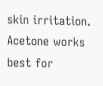skin irritation. Acetone works best for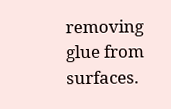removing glue from surfaces.